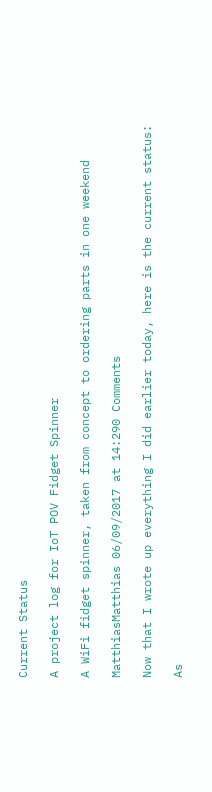Current Status

A project log for IoT POV Fidget Spinner

A WiFi fidget spinner, taken from concept to ordering parts in one weekend

MatthiasMatthias 06/09/2017 at 14:290 Comments

Now that I wrote up everything I did earlier today, here is the current status:

As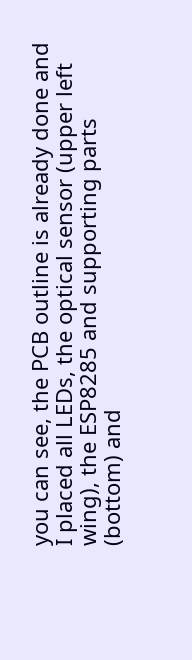you can see, the PCB outline is already done and I placed all LEDs, the optical sensor (upper left wing), the ESP8285 and supporting parts (bottom) and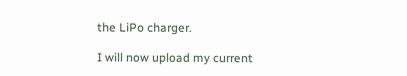the LiPo charger.

I will now upload my current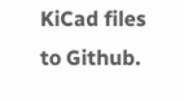KiCad files to Github.